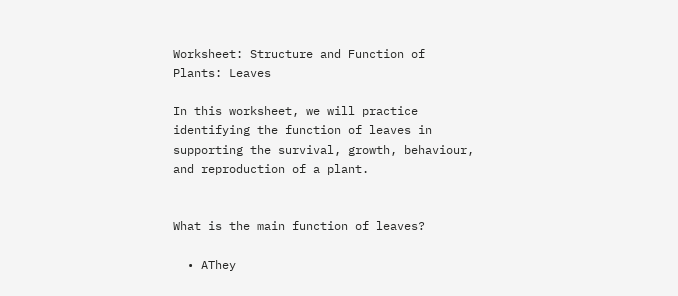Worksheet: Structure and Function of Plants: Leaves

In this worksheet, we will practice identifying the function of leaves in supporting the survival, growth, behaviour, and reproduction of a plant.


What is the main function of leaves?

  • AThey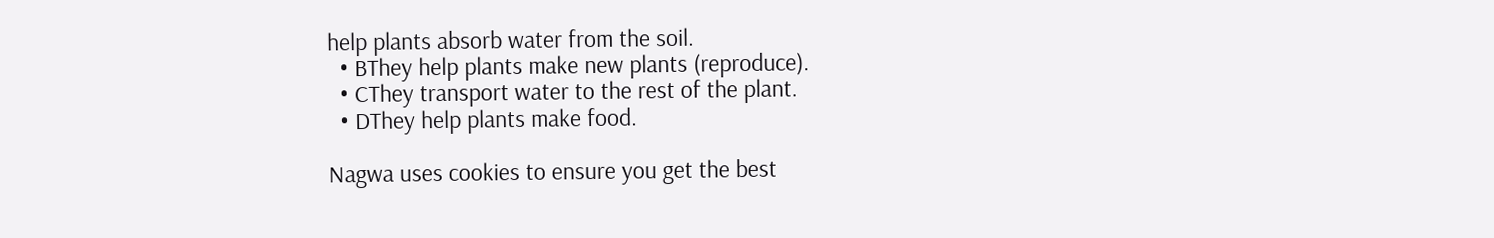help plants absorb water from the soil.
  • BThey help plants make new plants (reproduce).
  • CThey transport water to the rest of the plant.
  • DThey help plants make food.

Nagwa uses cookies to ensure you get the best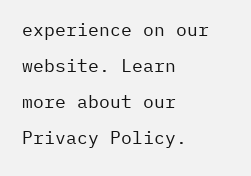experience on our website. Learn more about our Privacy Policy.